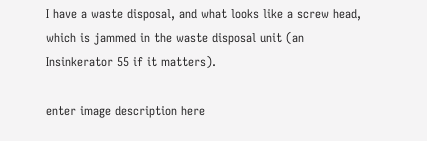I have a waste disposal, and what looks like a screw head, which is jammed in the waste disposal unit (an Insinkerator 55 if it matters).

enter image description here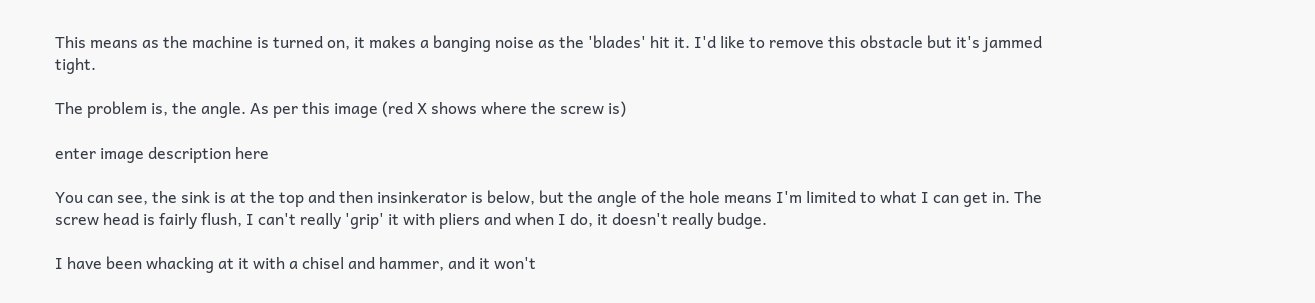This means as the machine is turned on, it makes a banging noise as the 'blades' hit it. I'd like to remove this obstacle but it's jammed tight.

The problem is, the angle. As per this image (red X shows where the screw is)

enter image description here

You can see, the sink is at the top and then insinkerator is below, but the angle of the hole means I'm limited to what I can get in. The screw head is fairly flush, I can't really 'grip' it with pliers and when I do, it doesn't really budge.

I have been whacking at it with a chisel and hammer, and it won't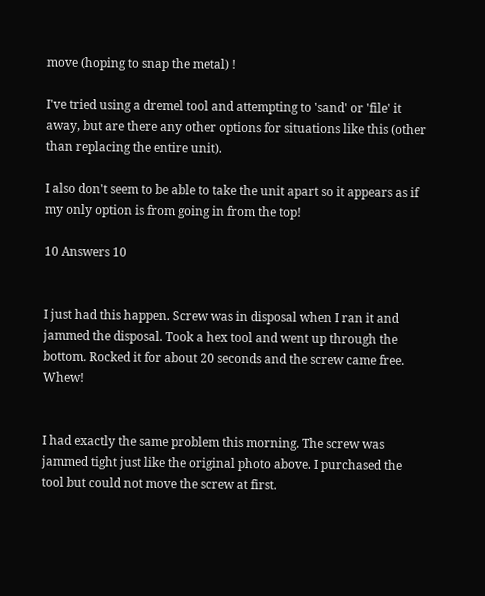move (hoping to snap the metal) !

I've tried using a dremel tool and attempting to 'sand' or 'file' it away, but are there any other options for situations like this (other than replacing the entire unit).

I also don't seem to be able to take the unit apart so it appears as if my only option is from going in from the top!

10 Answers 10


I just had this happen. Screw was in disposal when I ran it and jammed the disposal. Took a hex tool and went up through the bottom. Rocked it for about 20 seconds and the screw came free. Whew!


I had exactly the same problem this morning. The screw was jammed tight just like the original photo above. I purchased the tool but could not move the screw at first.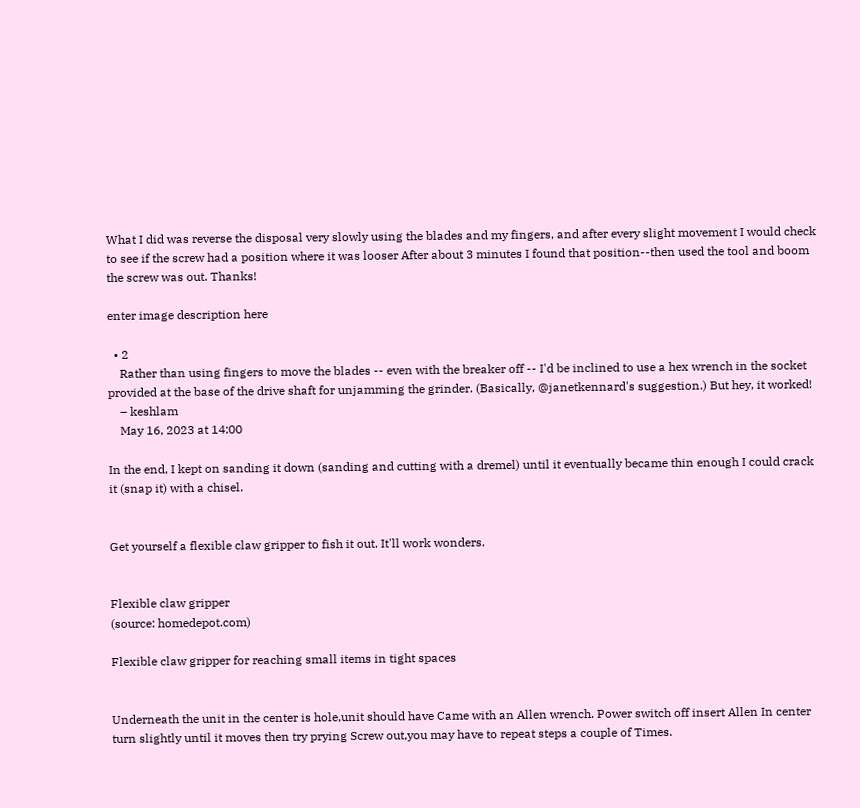What I did was reverse the disposal very slowly using the blades and my fingers, and after every slight movement I would check to see if the screw had a position where it was looser After about 3 minutes I found that position--then used the tool and boom the screw was out. Thanks!

enter image description here

  • 2
    Rather than using fingers to move the blades -- even with the breaker off -- I'd be inclined to use a hex wrench in the socket provided at the base of the drive shaft for unjamming the grinder. (Basically, @janetkennard's suggestion.) But hey, it worked!
    – keshlam
    May 16, 2023 at 14:00

In the end, I kept on sanding it down (sanding and cutting with a dremel) until it eventually became thin enough I could crack it (snap it) with a chisel.


Get yourself a flexible claw gripper to fish it out. It'll work wonders.


Flexible claw gripper
(source: homedepot.com)

Flexible claw gripper for reaching small items in tight spaces


Underneath the unit in the center is hole,unit should have Came with an Allen wrench. Power switch off insert Allen In center turn slightly until it moves then try prying Screw out,you may have to repeat steps a couple of Times.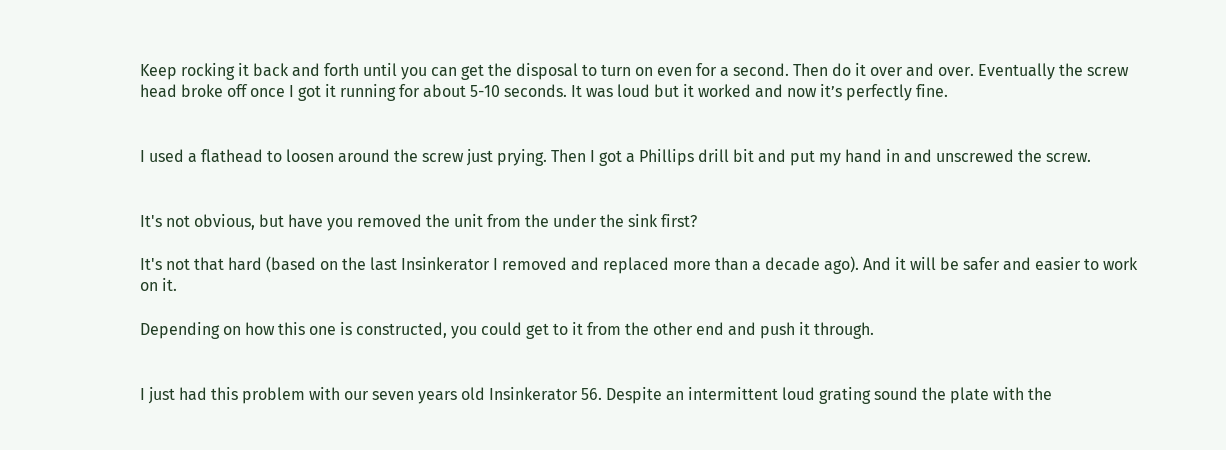Keep rocking it back and forth until you can get the disposal to turn on even for a second. Then do it over and over. Eventually the screw head broke off once I got it running for about 5-10 seconds. It was loud but it worked and now it’s perfectly fine.


I used a flathead to loosen around the screw just prying. Then I got a Phillips drill bit and put my hand in and unscrewed the screw.


It's not obvious, but have you removed the unit from the under the sink first?

It's not that hard (based on the last Insinkerator I removed and replaced more than a decade ago). And it will be safer and easier to work on it.

Depending on how this one is constructed, you could get to it from the other end and push it through.


I just had this problem with our seven years old Insinkerator 56. Despite an intermittent loud grating sound the plate with the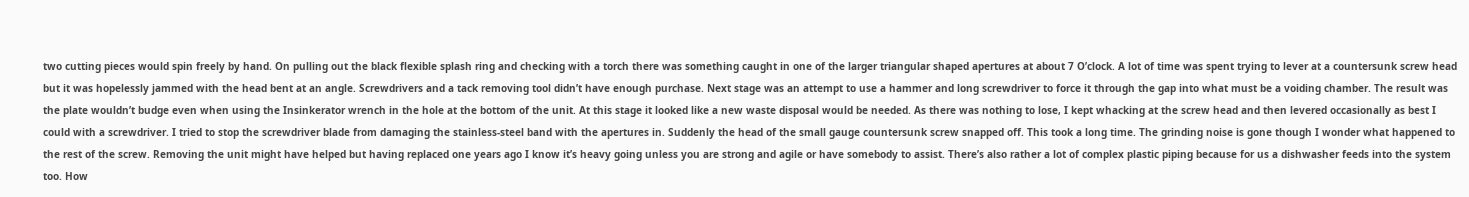two cutting pieces would spin freely by hand. On pulling out the black flexible splash ring and checking with a torch there was something caught in one of the larger triangular shaped apertures at about 7 O’clock. A lot of time was spent trying to lever at a countersunk screw head but it was hopelessly jammed with the head bent at an angle. Screwdrivers and a tack removing tool didn’t have enough purchase. Next stage was an attempt to use a hammer and long screwdriver to force it through the gap into what must be a voiding chamber. The result was the plate wouldn’t budge even when using the Insinkerator wrench in the hole at the bottom of the unit. At this stage it looked like a new waste disposal would be needed. As there was nothing to lose, I kept whacking at the screw head and then levered occasionally as best I could with a screwdriver. I tried to stop the screwdriver blade from damaging the stainless-steel band with the apertures in. Suddenly the head of the small gauge countersunk screw snapped off. This took a long time. The grinding noise is gone though I wonder what happened to the rest of the screw. Removing the unit might have helped but having replaced one years ago I know it’s heavy going unless you are strong and agile or have somebody to assist. There’s also rather a lot of complex plastic piping because for us a dishwasher feeds into the system too. How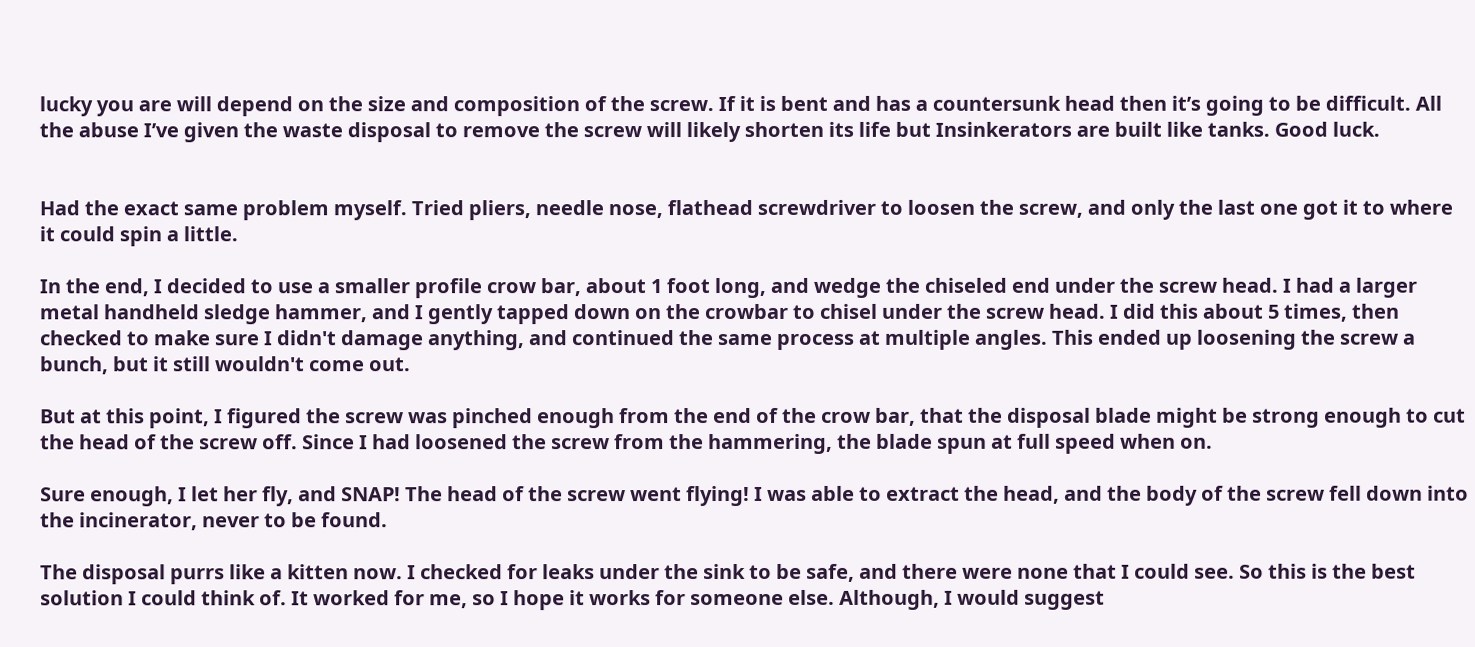lucky you are will depend on the size and composition of the screw. If it is bent and has a countersunk head then it’s going to be difficult. All the abuse I’ve given the waste disposal to remove the screw will likely shorten its life but Insinkerators are built like tanks. Good luck.


Had the exact same problem myself. Tried pliers, needle nose, flathead screwdriver to loosen the screw, and only the last one got it to where it could spin a little.

In the end, I decided to use a smaller profile crow bar, about 1 foot long, and wedge the chiseled end under the screw head. I had a larger metal handheld sledge hammer, and I gently tapped down on the crowbar to chisel under the screw head. I did this about 5 times, then checked to make sure I didn't damage anything, and continued the same process at multiple angles. This ended up loosening the screw a bunch, but it still wouldn't come out.

But at this point, I figured the screw was pinched enough from the end of the crow bar, that the disposal blade might be strong enough to cut the head of the screw off. Since I had loosened the screw from the hammering, the blade spun at full speed when on.

Sure enough, I let her fly, and SNAP! The head of the screw went flying! I was able to extract the head, and the body of the screw fell down into the incinerator, never to be found.

The disposal purrs like a kitten now. I checked for leaks under the sink to be safe, and there were none that I could see. So this is the best solution I could think of. It worked for me, so I hope it works for someone else. Although, I would suggest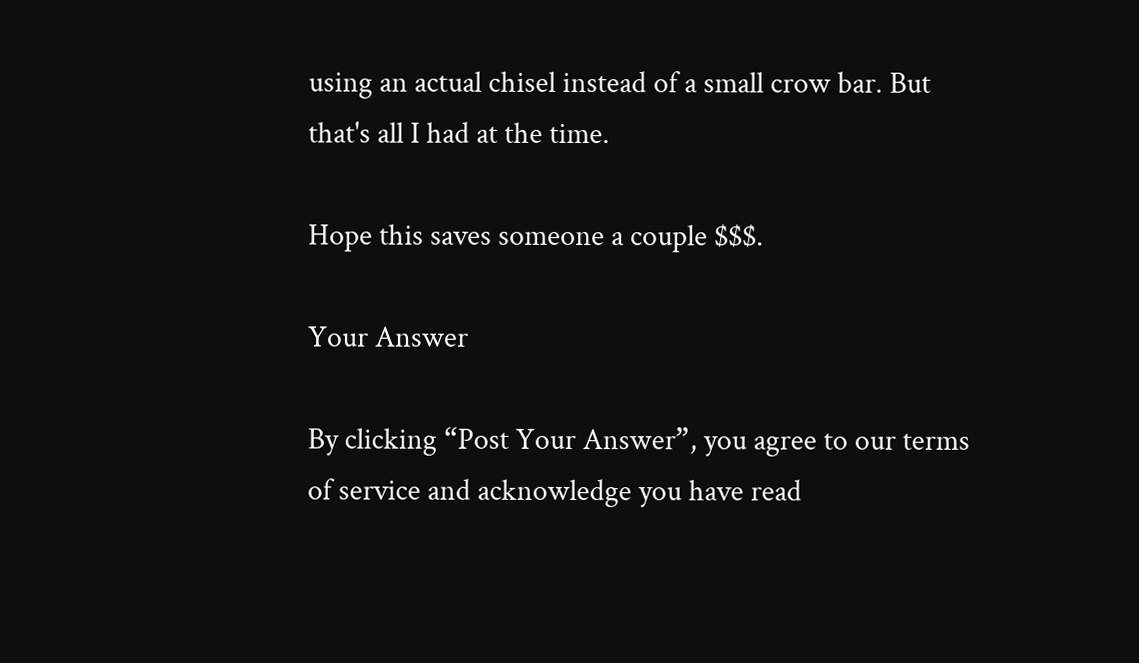using an actual chisel instead of a small crow bar. But that's all I had at the time.

Hope this saves someone a couple $$$.

Your Answer

By clicking “Post Your Answer”, you agree to our terms of service and acknowledge you have read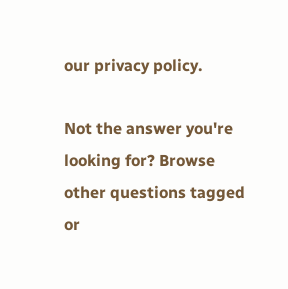our privacy policy.

Not the answer you're looking for? Browse other questions tagged or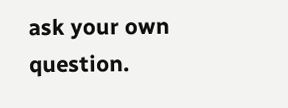ask your own question.